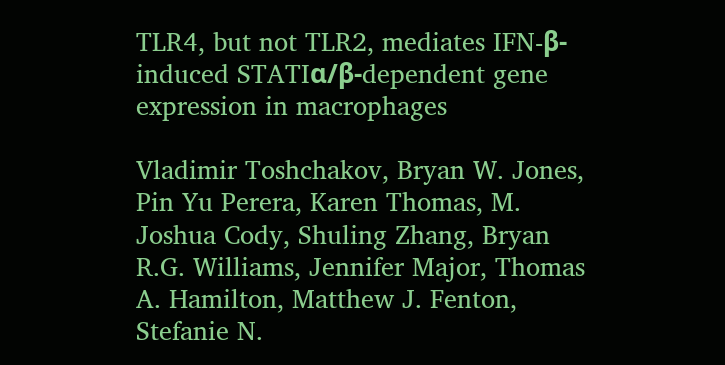TLR4, but not TLR2, mediates IFN-β-induced STATIα/β-dependent gene expression in macrophages

Vladimir Toshchakov, Bryan W. Jones, Pin Yu Perera, Karen Thomas, M. Joshua Cody, Shuling Zhang, Bryan R.G. Williams, Jennifer Major, Thomas A. Hamilton, Matthew J. Fenton, Stefanie N.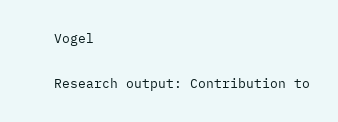Vogel

Research output: Contribution to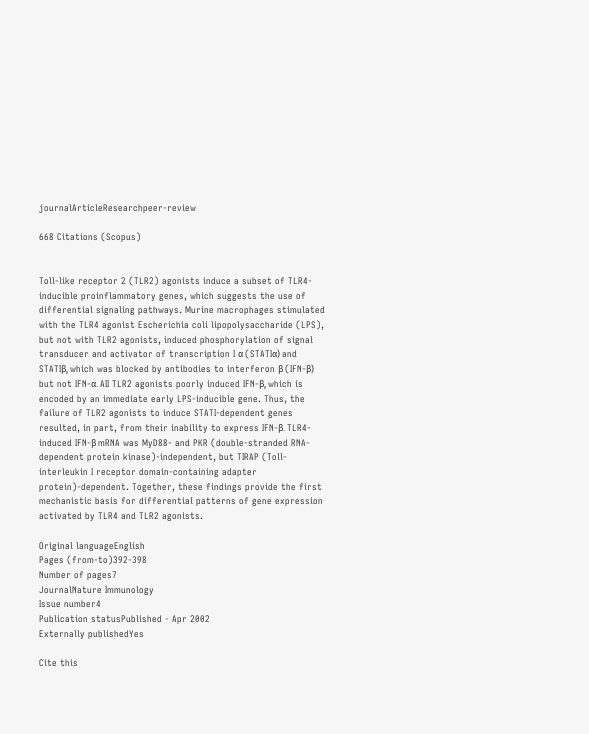journalArticleResearchpeer-review

668 Citations (Scopus)


Toll-like receptor 2 (TLR2) agonists induce a subset of TLR4-inducible proinflammatory genes, which suggests the use of differential signaling pathways. Murine macrophages stimulated with the TLR4 agonist Escherichia coli lipopolysaccharide (LPS), but not with TLR2 agonists, induced phosphorylation of signal transducer and activator of transcription I α (STATIα) and STATIβ, which was blocked by antibodies to interferon β (IFN-β) but not IFN-α. AII TLR2 agonists poorly induced IFN-β, which is encoded by an immediate early LPS-inducible gene. Thus, the failure of TLR2 agonists to induce STATI-dependent genes resulted, in part, from their inability to express IFN-β. TLR4-induced IFN-β mRNA was MyD88- and PKR (double-stranded RNA-dependent protein kinase)-independent, but TIRAP (Toll-interleukin I receptor domain-containing adapter protein)-dependent. Together, these findings provide the first mechanistic basis for differential patterns of gene expression activated by TLR4 and TLR2 agonists.

Original languageEnglish
Pages (from-to)392-398
Number of pages7
JournalNature Immunology
Issue number4
Publication statusPublished - Apr 2002
Externally publishedYes

Cite this